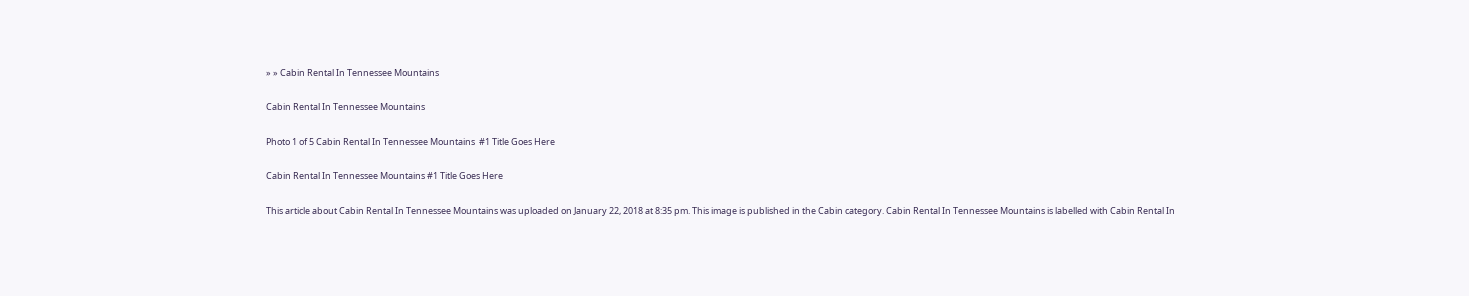» » Cabin Rental In Tennessee Mountains

Cabin Rental In Tennessee Mountains

Photo 1 of 5 Cabin Rental In Tennessee Mountains  #1 Title Goes Here

Cabin Rental In Tennessee Mountains #1 Title Goes Here

This article about Cabin Rental In Tennessee Mountains was uploaded on January 22, 2018 at 8:35 pm. This image is published in the Cabin category. Cabin Rental In Tennessee Mountains is labelled with Cabin Rental In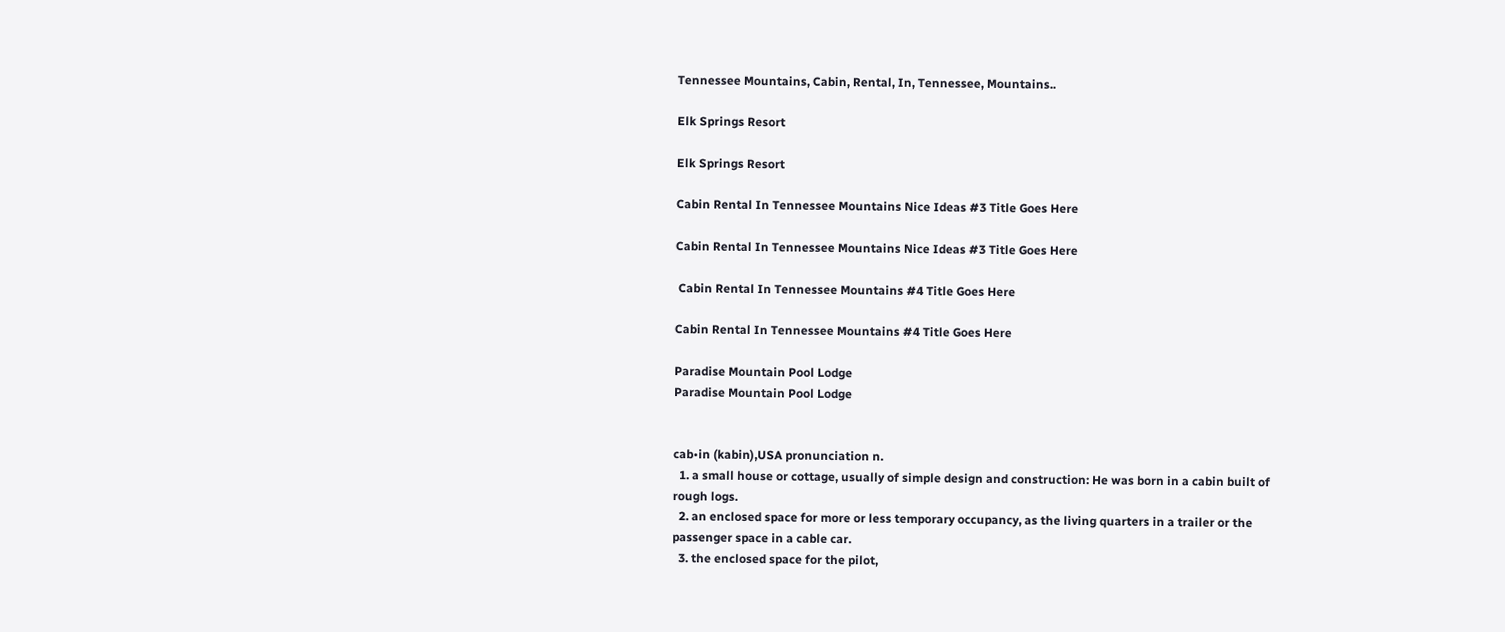Tennessee Mountains, Cabin, Rental, In, Tennessee, Mountains..

Elk Springs Resort

Elk Springs Resort

Cabin Rental In Tennessee Mountains Nice Ideas #3 Title Goes Here

Cabin Rental In Tennessee Mountains Nice Ideas #3 Title Goes Here

 Cabin Rental In Tennessee Mountains #4 Title Goes Here

Cabin Rental In Tennessee Mountains #4 Title Goes Here

Paradise Mountain Pool Lodge
Paradise Mountain Pool Lodge


cab•in (kabin),USA pronunciation n.
  1. a small house or cottage, usually of simple design and construction: He was born in a cabin built of rough logs.
  2. an enclosed space for more or less temporary occupancy, as the living quarters in a trailer or the passenger space in a cable car.
  3. the enclosed space for the pilot,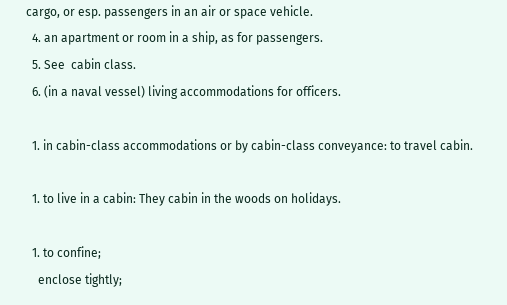cargo, or esp. passengers in an air or space vehicle.
  4. an apartment or room in a ship, as for passengers.
  5. See  cabin class.
  6. (in a naval vessel) living accommodations for officers.

  1. in cabin-class accommodations or by cabin-class conveyance: to travel cabin.

  1. to live in a cabin: They cabin in the woods on holidays.

  1. to confine;
    enclose tightly;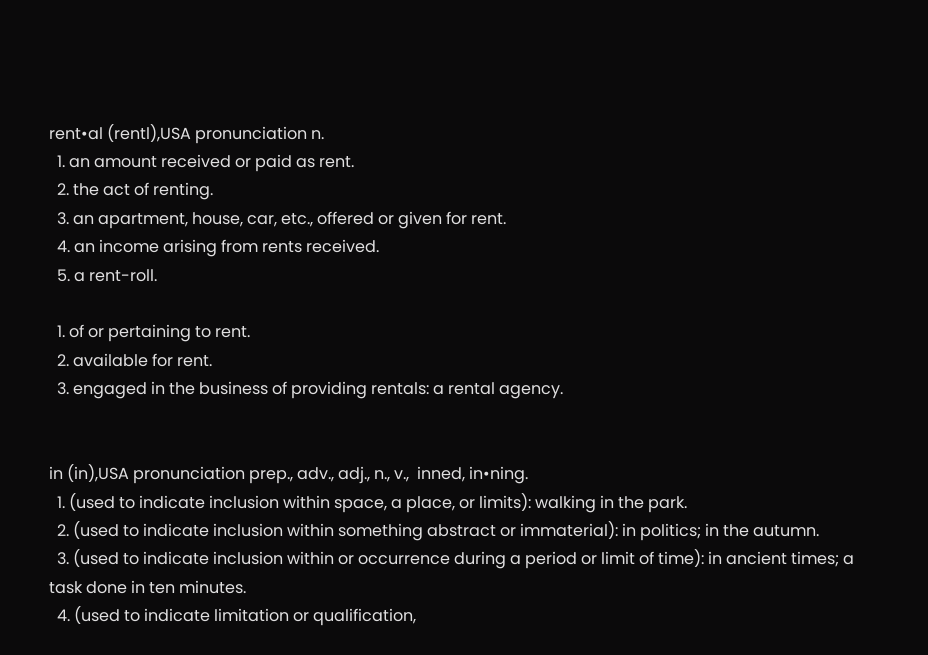rent•al (rentl),USA pronunciation n.
  1. an amount received or paid as rent.
  2. the act of renting.
  3. an apartment, house, car, etc., offered or given for rent.
  4. an income arising from rents received.
  5. a rent-roll.

  1. of or pertaining to rent.
  2. available for rent.
  3. engaged in the business of providing rentals: a rental agency.


in (in),USA pronunciation prep., adv., adj., n., v.,  inned, in•ning.
  1. (used to indicate inclusion within space, a place, or limits): walking in the park.
  2. (used to indicate inclusion within something abstract or immaterial): in politics; in the autumn.
  3. (used to indicate inclusion within or occurrence during a period or limit of time): in ancient times; a task done in ten minutes.
  4. (used to indicate limitation or qualification,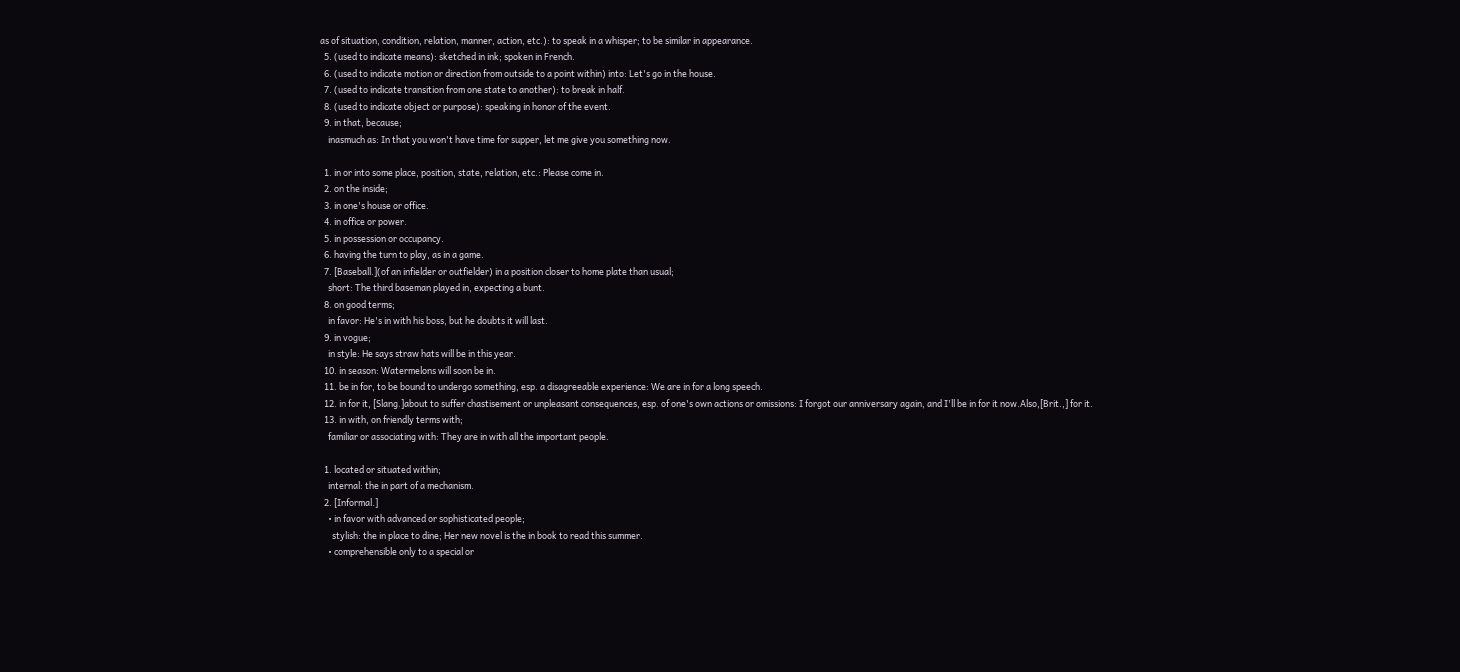as of situation, condition, relation, manner, action, etc.): to speak in a whisper; to be similar in appearance.
  5. (used to indicate means): sketched in ink; spoken in French.
  6. (used to indicate motion or direction from outside to a point within) into: Let's go in the house.
  7. (used to indicate transition from one state to another): to break in half.
  8. (used to indicate object or purpose): speaking in honor of the event.
  9. in that, because;
    inasmuch as: In that you won't have time for supper, let me give you something now.

  1. in or into some place, position, state, relation, etc.: Please come in.
  2. on the inside;
  3. in one's house or office.
  4. in office or power.
  5. in possession or occupancy.
  6. having the turn to play, as in a game.
  7. [Baseball.](of an infielder or outfielder) in a position closer to home plate than usual;
    short: The third baseman played in, expecting a bunt.
  8. on good terms;
    in favor: He's in with his boss, but he doubts it will last.
  9. in vogue;
    in style: He says straw hats will be in this year.
  10. in season: Watermelons will soon be in.
  11. be in for, to be bound to undergo something, esp. a disagreeable experience: We are in for a long speech.
  12. in for it, [Slang.]about to suffer chastisement or unpleasant consequences, esp. of one's own actions or omissions: I forgot our anniversary again, and I'll be in for it now.Also,[Brit.,] for it.
  13. in with, on friendly terms with;
    familiar or associating with: They are in with all the important people.

  1. located or situated within;
    internal: the in part of a mechanism.
  2. [Informal.]
    • in favor with advanced or sophisticated people;
      stylish: the in place to dine; Her new novel is the in book to read this summer.
    • comprehensible only to a special or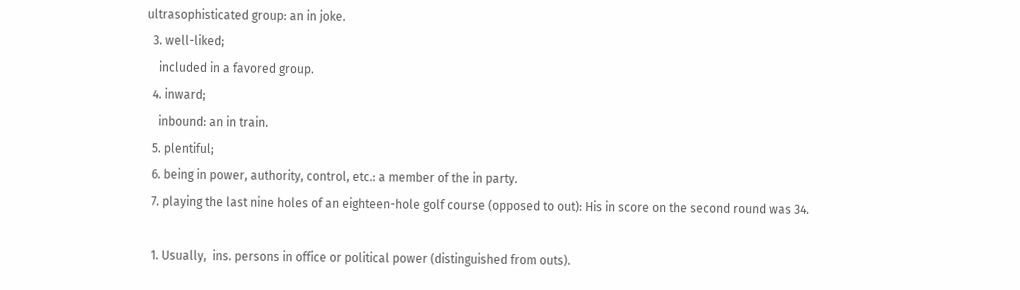ultrasophisticated group: an in joke.
  3. well-liked;
    included in a favored group.
  4. inward;
    inbound: an in train.
  5. plentiful;
  6. being in power, authority, control, etc.: a member of the in party.
  7. playing the last nine holes of an eighteen-hole golf course (opposed to out): His in score on the second round was 34.

  1. Usually,  ins. persons in office or political power (distinguished from outs).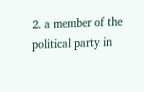2. a member of the political party in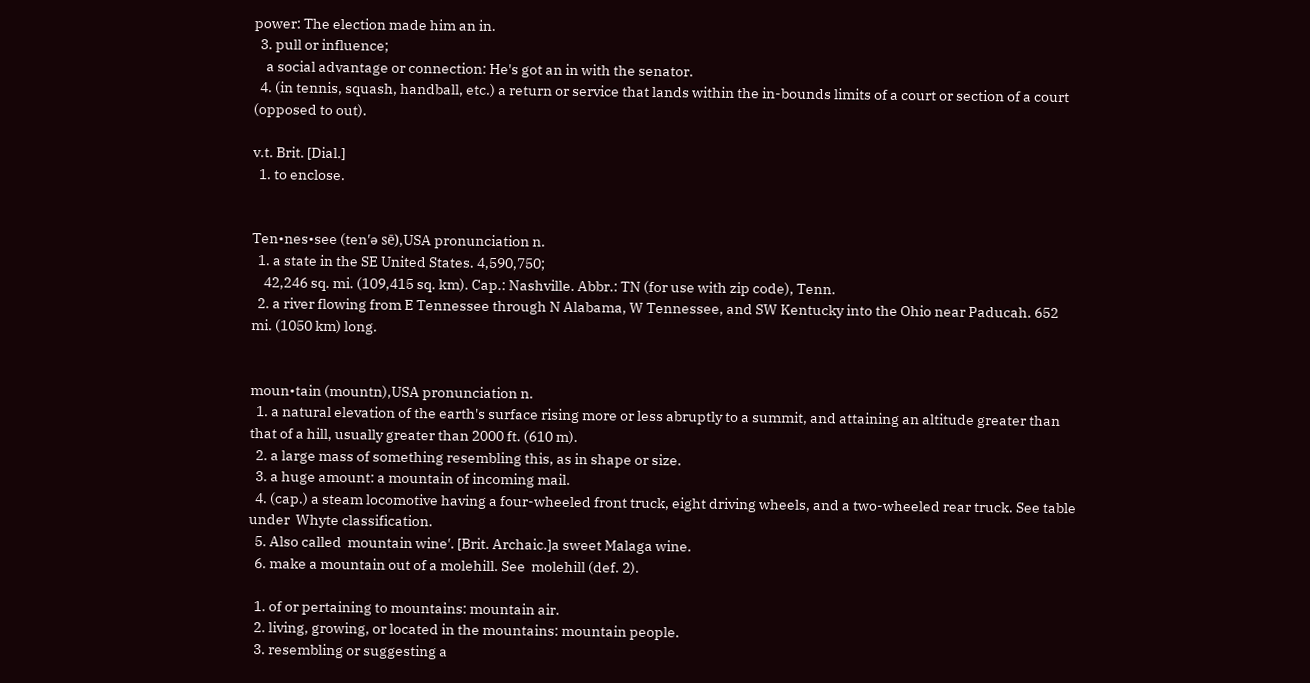power: The election made him an in.
  3. pull or influence;
    a social advantage or connection: He's got an in with the senator.
  4. (in tennis, squash, handball, etc.) a return or service that lands within the in-bounds limits of a court or section of a court (opposed to out).

v.t. Brit. [Dial.]
  1. to enclose.


Ten•nes•see (ten′ə sē),USA pronunciation n.
  1. a state in the SE United States. 4,590,750;
    42,246 sq. mi. (109,415 sq. km). Cap.: Nashville. Abbr.: TN (for use with zip code), Tenn.
  2. a river flowing from E Tennessee through N Alabama, W Tennessee, and SW Kentucky into the Ohio near Paducah. 652 mi. (1050 km) long.


moun•tain (mountn),USA pronunciation n.
  1. a natural elevation of the earth's surface rising more or less abruptly to a summit, and attaining an altitude greater than that of a hill, usually greater than 2000 ft. (610 m).
  2. a large mass of something resembling this, as in shape or size.
  3. a huge amount: a mountain of incoming mail.
  4. (cap.) a steam locomotive having a four-wheeled front truck, eight driving wheels, and a two-wheeled rear truck. See table under  Whyte classification.
  5. Also called  mountain wine′. [Brit. Archaic.]a sweet Malaga wine.
  6. make a mountain out of a molehill. See  molehill (def. 2).

  1. of or pertaining to mountains: mountain air.
  2. living, growing, or located in the mountains: mountain people.
  3. resembling or suggesting a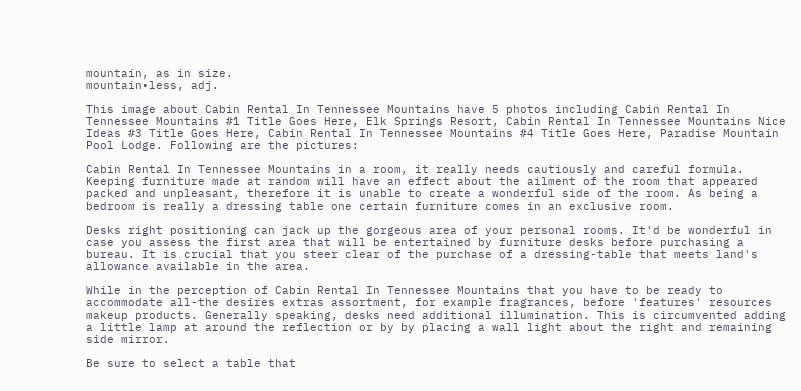mountain, as in size.
mountain•less, adj.

This image about Cabin Rental In Tennessee Mountains have 5 photos including Cabin Rental In Tennessee Mountains #1 Title Goes Here, Elk Springs Resort, Cabin Rental In Tennessee Mountains Nice Ideas #3 Title Goes Here, Cabin Rental In Tennessee Mountains #4 Title Goes Here, Paradise Mountain Pool Lodge. Following are the pictures:

Cabin Rental In Tennessee Mountains in a room, it really needs cautiously and careful formula. Keeping furniture made at random will have an effect about the ailment of the room that appeared packed and unpleasant, therefore it is unable to create a wonderful side of the room. As being a bedroom is really a dressing table one certain furniture comes in an exclusive room.

Desks right positioning can jack up the gorgeous area of your personal rooms. It'd be wonderful in case you assess the first area that will be entertained by furniture desks before purchasing a bureau. It is crucial that you steer clear of the purchase of a dressing-table that meets land's allowance available in the area.

While in the perception of Cabin Rental In Tennessee Mountains that you have to be ready to accommodate all-the desires extras assortment, for example fragrances, before 'features' resources makeup products. Generally speaking, desks need additional illumination. This is circumvented adding a little lamp at around the reflection or by by placing a wall light about the right and remaining side mirror.

Be sure to select a table that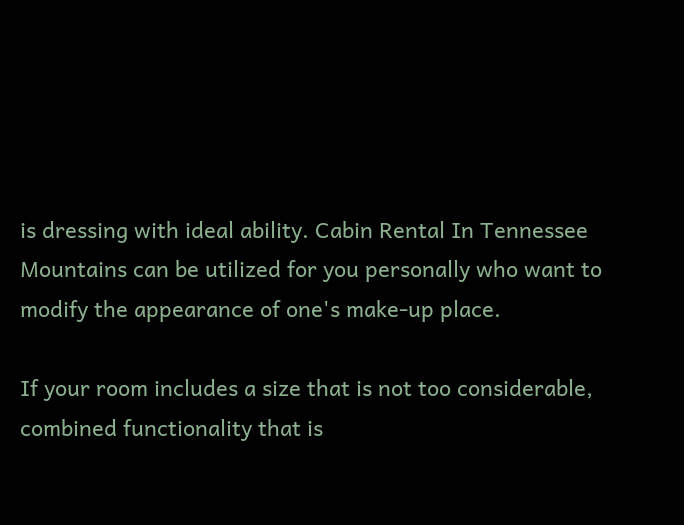is dressing with ideal ability. Cabin Rental In Tennessee Mountains can be utilized for you personally who want to modify the appearance of one's make-up place.

If your room includes a size that is not too considerable, combined functionality that is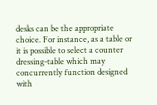desks can be the appropriate choice. For instance, as a table or it is possible to select a counter dressing-table which may concurrently function designed with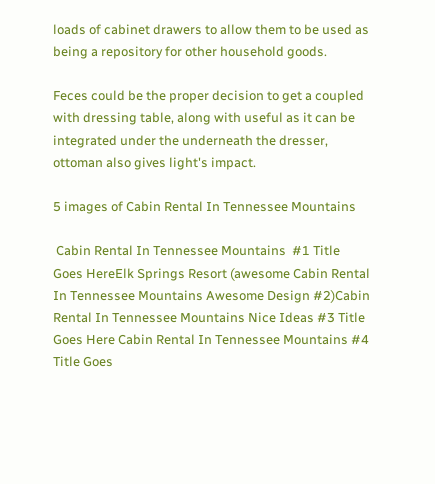loads of cabinet drawers to allow them to be used as being a repository for other household goods.

Feces could be the proper decision to get a coupled with dressing table, along with useful as it can be integrated under the underneath the dresser, ottoman also gives light's impact.

5 images of Cabin Rental In Tennessee Mountains

 Cabin Rental In Tennessee Mountains  #1 Title Goes HereElk Springs Resort (awesome Cabin Rental In Tennessee Mountains Awesome Design #2)Cabin Rental In Tennessee Mountains Nice Ideas #3 Title Goes Here Cabin Rental In Tennessee Mountains #4 Title Goes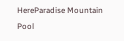HereParadise Mountain Pool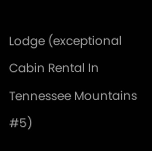Lodge (exceptional Cabin Rental In Tennessee Mountains  #5)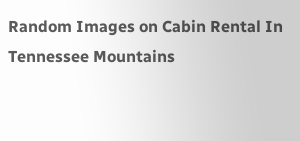Random Images on Cabin Rental In Tennessee Mountains